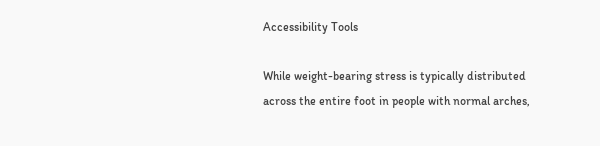Accessibility Tools

While weight-bearing stress is typically distributed across the entire foot in people with normal arches,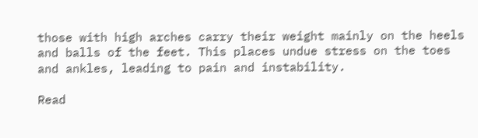those with high arches carry their weight mainly on the heels and balls of the feet. This places undue stress on the toes and ankles, leading to pain and instability.

Read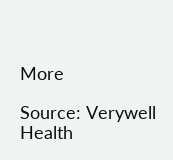More

Source: Verywell Health